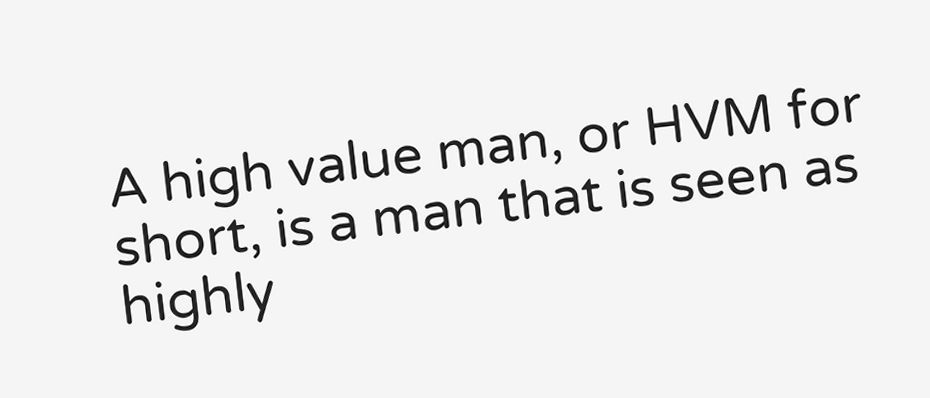A high value man, or HVM for short, is a man that is seen as highly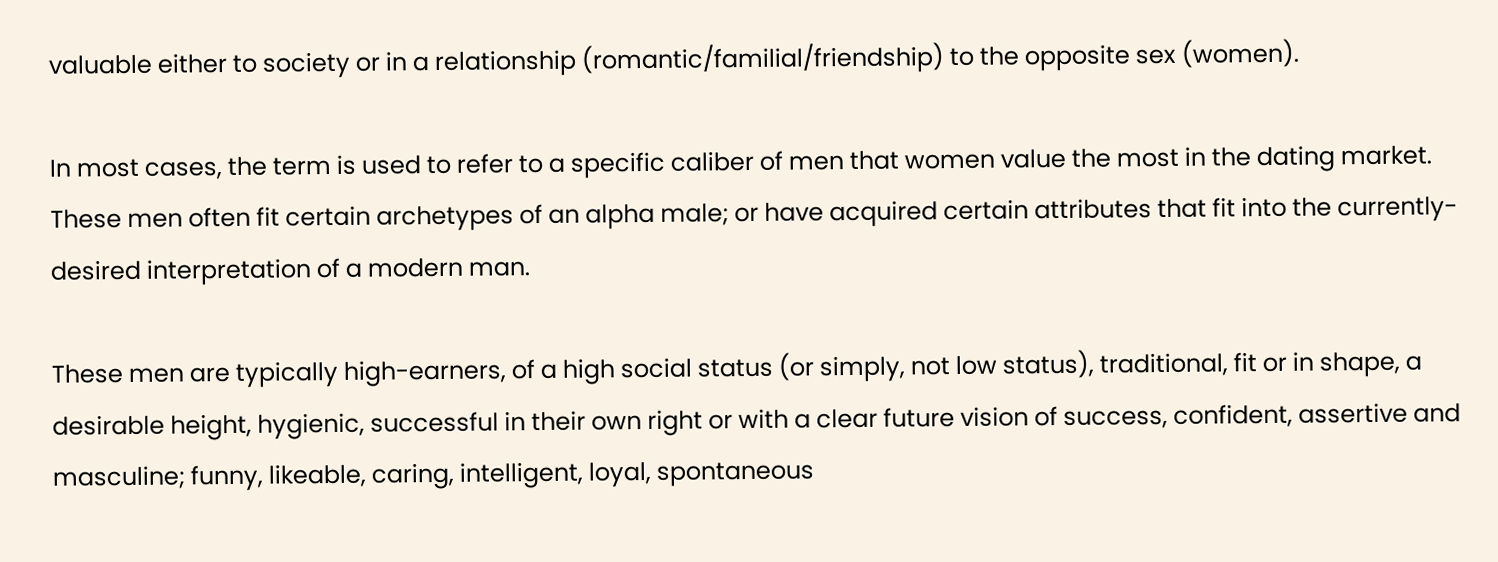valuable either to society or in a relationship (romantic/familial/friendship) to the opposite sex (women).

In most cases, the term is used to refer to a specific caliber of men that women value the most in the dating market. These men often fit certain archetypes of an alpha male; or have acquired certain attributes that fit into the currently-desired interpretation of a modern man.

These men are typically high-earners, of a high social status (or simply, not low status), traditional, fit or in shape, a desirable height, hygienic, successful in their own right or with a clear future vision of success, confident, assertive and masculine; funny, likeable, caring, intelligent, loyal, spontaneous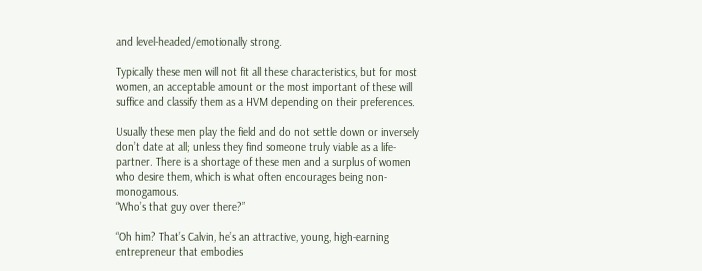and level-headed/emotionally strong.

Typically these men will not fit all these characteristics, but for most women, an acceptable amount or the most important of these will suffice and classify them as a HVM depending on their preferences.

Usually these men play the field and do not settle down or inversely don’t date at all; unless they find someone truly viable as a life-partner. There is a shortage of these men and a surplus of women who desire them, which is what often encourages being non-monogamous.
“Who’s that guy over there?”

“Oh him? That’s Calvin, he’s an attractive, young, high-earning entrepreneur that embodies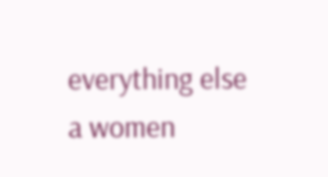everything else a women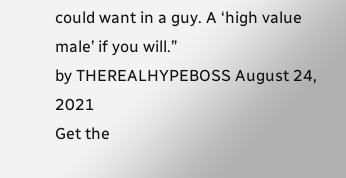could want in a guy. A ‘high value male’ if you will.”
by THEREALHYPEBOSS August 24, 2021
Get the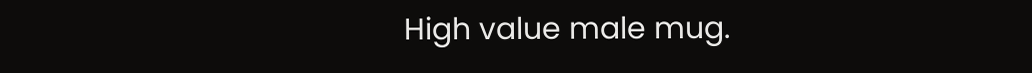High value male mug.